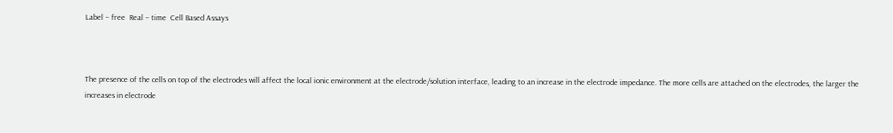Label – free  Real – time  Cell Based Assays



The presence of the cells on top of the electrodes will affect the local ionic environment at the electrode/solution interface, leading to an increase in the electrode impedance. The more cells are attached on the electrodes, the larger the increases in electrode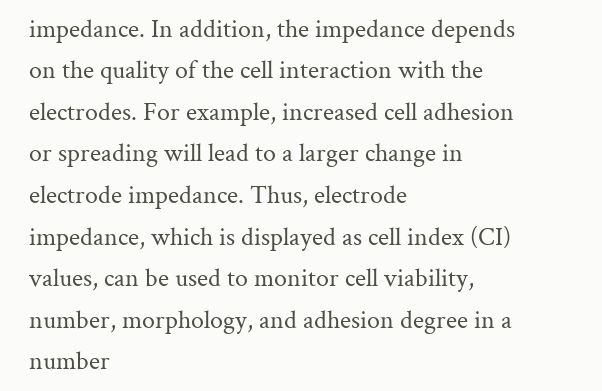impedance. In addition, the impedance depends on the quality of the cell interaction with the electrodes. For example, increased cell adhesion or spreading will lead to a larger change in electrode impedance. Thus, electrode impedance, which is displayed as cell index (CI) values, can be used to monitor cell viability, number, morphology, and adhesion degree in a number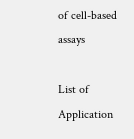of cell-based assays

List of Application